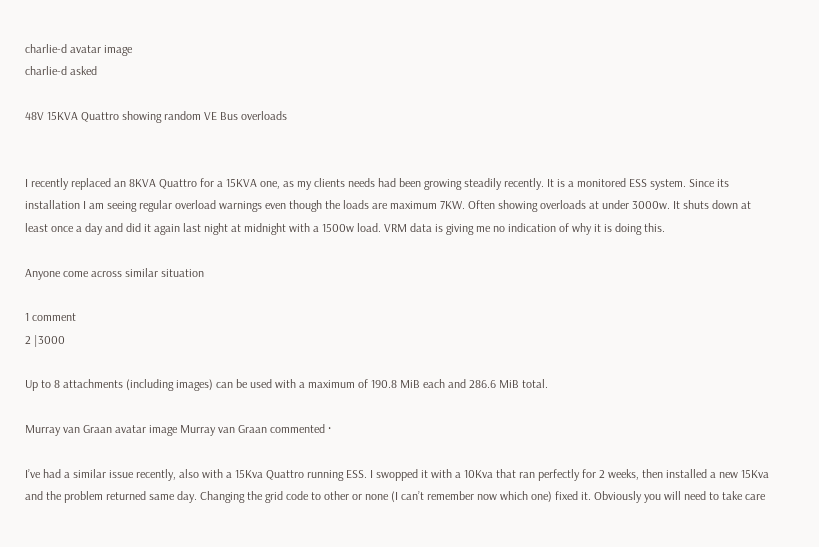charlie-d avatar image
charlie-d asked

48V 15KVA Quattro showing random VE Bus overloads


I recently replaced an 8KVA Quattro for a 15KVA one, as my clients needs had been growing steadily recently. It is a monitored ESS system. Since its installation I am seeing regular overload warnings even though the loads are maximum 7KW. Often showing overloads at under 3000w. It shuts down at least once a day and did it again last night at midnight with a 1500w load. VRM data is giving me no indication of why it is doing this.

Anyone come across similar situation

1 comment
2 |3000

Up to 8 attachments (including images) can be used with a maximum of 190.8 MiB each and 286.6 MiB total.

Murray van Graan avatar image Murray van Graan commented ·

I’ve had a similar issue recently, also with a 15Kva Quattro running ESS. I swopped it with a 10Kva that ran perfectly for 2 weeks, then installed a new 15Kva and the problem returned same day. Changing the grid code to other or none (I can’t remember now which one) fixed it. Obviously you will need to take care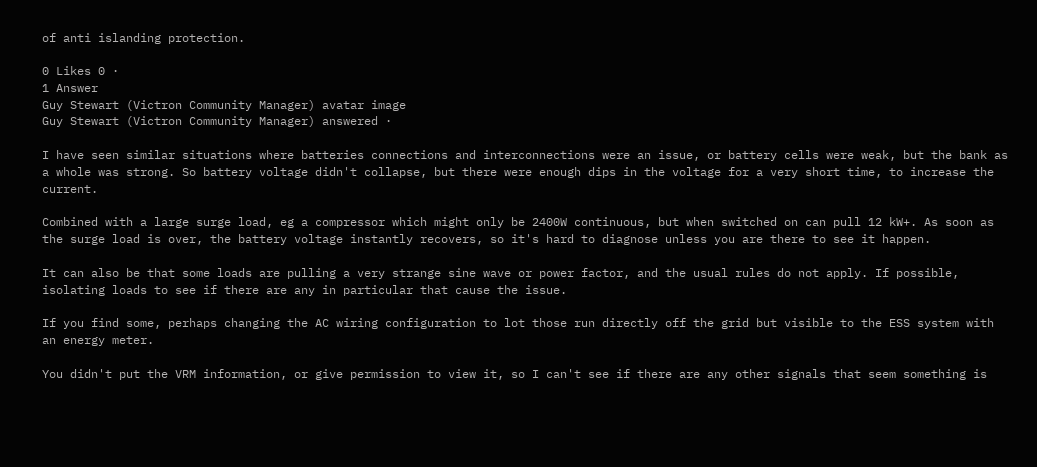of anti islanding protection.

0 Likes 0 ·
1 Answer
Guy Stewart (Victron Community Manager) avatar image
Guy Stewart (Victron Community Manager) answered ·

I have seen similar situations where batteries connections and interconnections were an issue, or battery cells were weak, but the bank as a whole was strong. So battery voltage didn't collapse, but there were enough dips in the voltage for a very short time, to increase the current.

Combined with a large surge load, eg a compressor which might only be 2400W continuous, but when switched on can pull 12 kW+. As soon as the surge load is over, the battery voltage instantly recovers, so it's hard to diagnose unless you are there to see it happen.

It can also be that some loads are pulling a very strange sine wave or power factor, and the usual rules do not apply. If possible, isolating loads to see if there are any in particular that cause the issue.

If you find some, perhaps changing the AC wiring configuration to lot those run directly off the grid but visible to the ESS system with an energy meter.

You didn't put the VRM information, or give permission to view it, so I can't see if there are any other signals that seem something is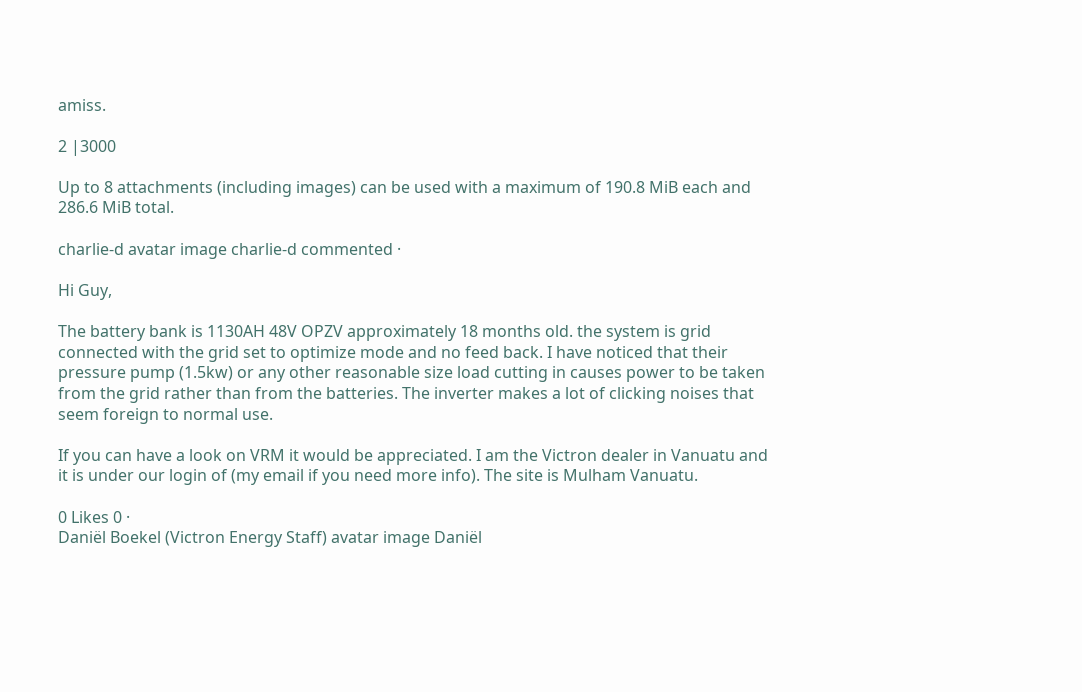amiss.

2 |3000

Up to 8 attachments (including images) can be used with a maximum of 190.8 MiB each and 286.6 MiB total.

charlie-d avatar image charlie-d commented ·

Hi Guy,

The battery bank is 1130AH 48V OPZV approximately 18 months old. the system is grid connected with the grid set to optimize mode and no feed back. I have noticed that their pressure pump (1.5kw) or any other reasonable size load cutting in causes power to be taken from the grid rather than from the batteries. The inverter makes a lot of clicking noises that seem foreign to normal use.

If you can have a look on VRM it would be appreciated. I am the Victron dealer in Vanuatu and it is under our login of (my email if you need more info). The site is Mulham Vanuatu.

0 Likes 0 ·
Daniël Boekel (Victron Energy Staff) avatar image Daniël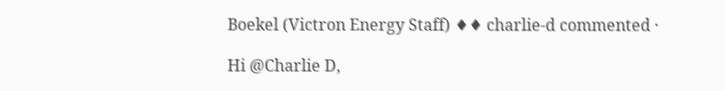Boekel (Victron Energy Staff) ♦♦ charlie-d commented ·

Hi @Charlie D,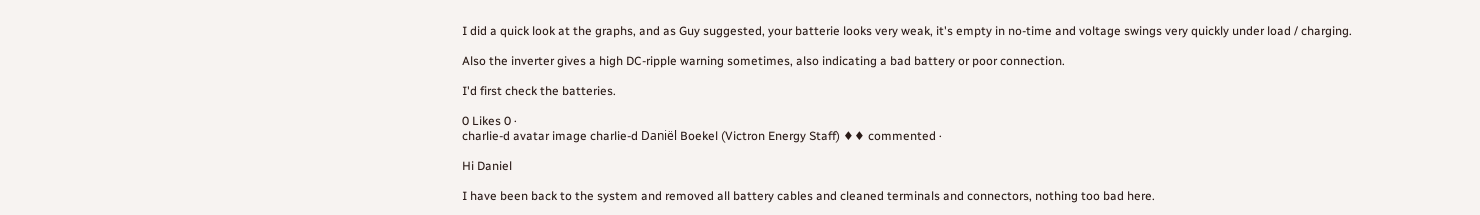I did a quick look at the graphs, and as Guy suggested, your batterie looks very weak, it's empty in no-time and voltage swings very quickly under load / charging.

Also the inverter gives a high DC-ripple warning sometimes, also indicating a bad battery or poor connection.

I'd first check the batteries.

0 Likes 0 ·
charlie-d avatar image charlie-d Daniël Boekel (Victron Energy Staff) ♦♦ commented ·

Hi Daniel

I have been back to the system and removed all battery cables and cleaned terminals and connectors, nothing too bad here.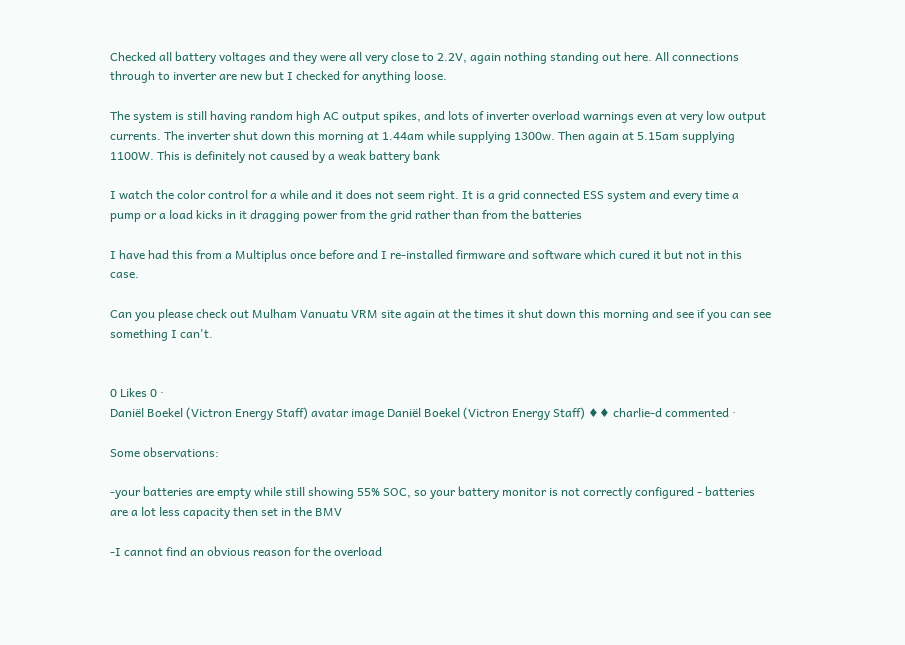Checked all battery voltages and they were all very close to 2.2V, again nothing standing out here. All connections through to inverter are new but I checked for anything loose.

The system is still having random high AC output spikes, and lots of inverter overload warnings even at very low output currents. The inverter shut down this morning at 1.44am while supplying 1300w. Then again at 5.15am supplying 1100W. This is definitely not caused by a weak battery bank

I watch the color control for a while and it does not seem right. It is a grid connected ESS system and every time a pump or a load kicks in it dragging power from the grid rather than from the batteries

I have had this from a Multiplus once before and I re-installed firmware and software which cured it but not in this case.

Can you please check out Mulham Vanuatu VRM site again at the times it shut down this morning and see if you can see something I can't.


0 Likes 0 ·
Daniël Boekel (Victron Energy Staff) avatar image Daniël Boekel (Victron Energy Staff) ♦♦ charlie-d commented ·

Some observations:

-your batteries are empty while still showing 55% SOC, so your battery monitor is not correctly configured - batteries are a lot less capacity then set in the BMV

-I cannot find an obvious reason for the overload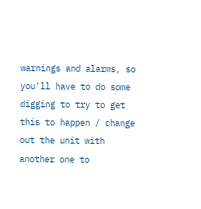warnings and alarms, so you'll have to do some digging to try to get this to happen / change out the unit with another one to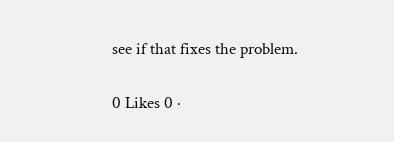see if that fixes the problem.

0 Likes 0 ·